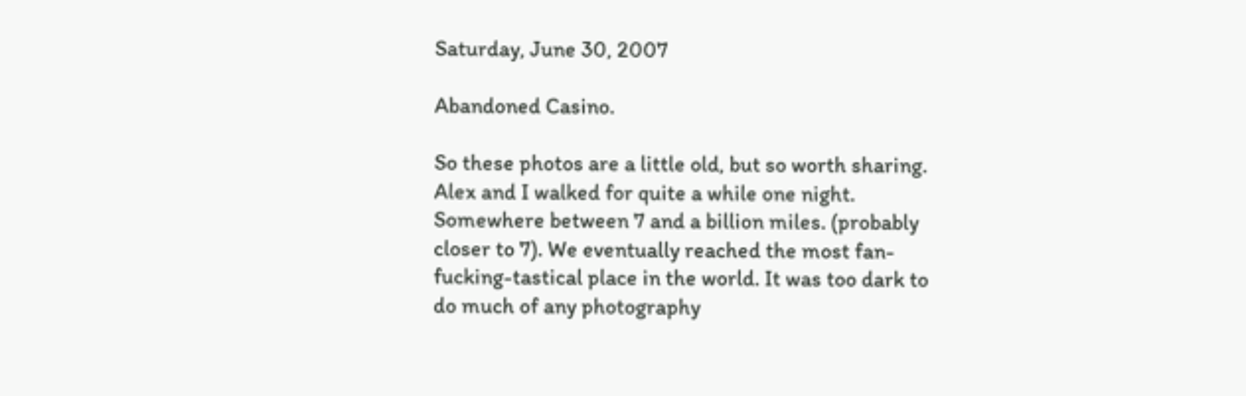Saturday, June 30, 2007

Abandoned Casino.

So these photos are a little old, but so worth sharing. Alex and I walked for quite a while one night. Somewhere between 7 and a billion miles. (probably closer to 7). We eventually reached the most fan-fucking-tastical place in the world. It was too dark to do much of any photography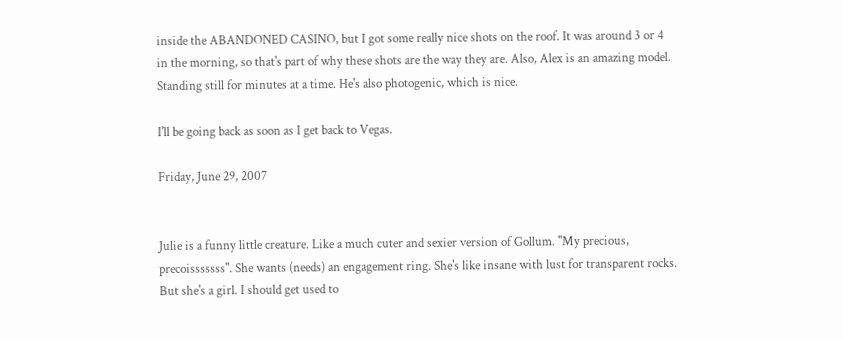inside the ABANDONED CASINO, but I got some really nice shots on the roof. It was around 3 or 4 in the morning, so that's part of why these shots are the way they are. Also, Alex is an amazing model. Standing still for minutes at a time. He's also photogenic, which is nice.

I'll be going back as soon as I get back to Vegas.

Friday, June 29, 2007


Julie is a funny little creature. Like a much cuter and sexier version of Gollum. "My precious, precoisssssss". She wants (needs) an engagement ring. She's like insane with lust for transparent rocks. But she's a girl. I should get used to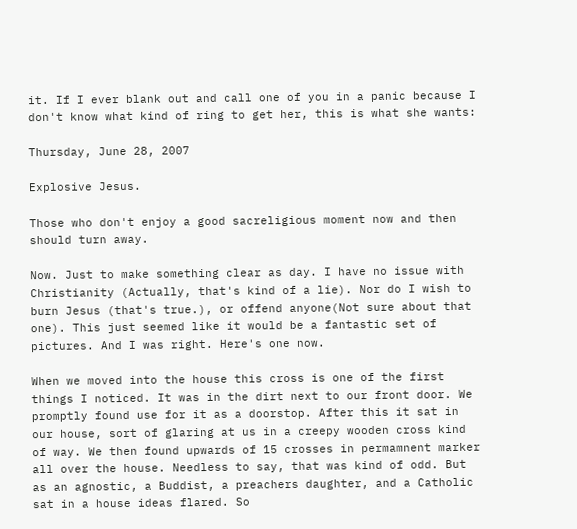it. If I ever blank out and call one of you in a panic because I don't know what kind of ring to get her, this is what she wants:

Thursday, June 28, 2007

Explosive Jesus.

Those who don't enjoy a good sacreligious moment now and then should turn away.

Now. Just to make something clear as day. I have no issue with Christianity (Actually, that's kind of a lie). Nor do I wish to burn Jesus (that's true.), or offend anyone(Not sure about that one). This just seemed like it would be a fantastic set of pictures. And I was right. Here's one now.

When we moved into the house this cross is one of the first things I noticed. It was in the dirt next to our front door. We promptly found use for it as a doorstop. After this it sat in our house, sort of glaring at us in a creepy wooden cross kind of way. We then found upwards of 15 crosses in permamnent marker all over the house. Needless to say, that was kind of odd. But as an agnostic, a Buddist, a preachers daughter, and a Catholic sat in a house ideas flared. So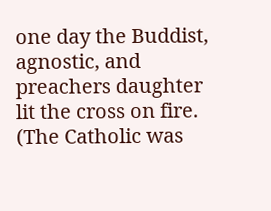one day the Buddist, agnostic, and preachers daughter lit the cross on fire. (The Catholic was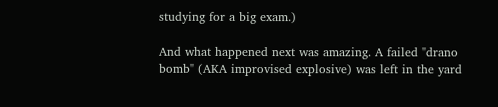studying for a big exam.)

And what happened next was amazing. A failed "drano bomb" (AKA improvised explosive) was left in the yard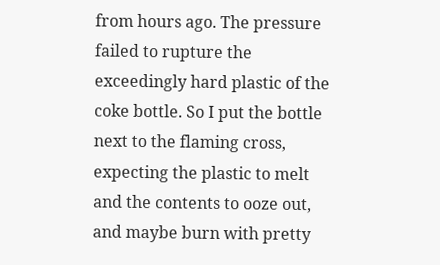from hours ago. The pressure failed to rupture the exceedingly hard plastic of the coke bottle. So I put the bottle next to the flaming cross, expecting the plastic to melt and the contents to ooze out, and maybe burn with pretty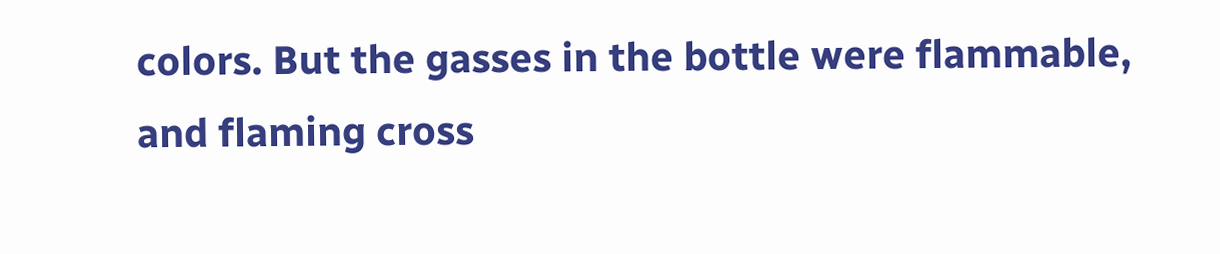colors. But the gasses in the bottle were flammable, and flaming cross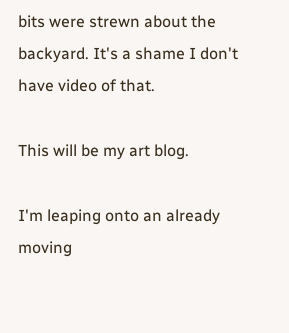bits were strewn about the backyard. It's a shame I don't have video of that.

This will be my art blog.

I'm leaping onto an already moving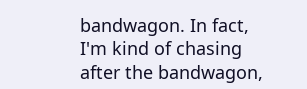bandwagon. In fact, I'm kind of chasing after the bandwagon,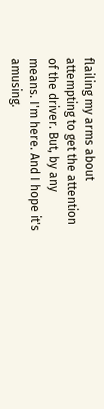flailing my arms about attempting to get the attention of the driver. But, by any means. I'm here. And I hope it's amusing.